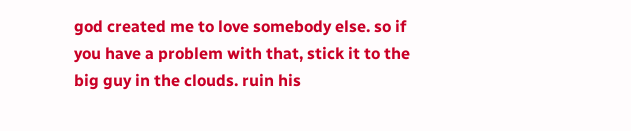god created me to love somebody else. so if you have a problem with that, stick it to the big guy in the clouds. ruin his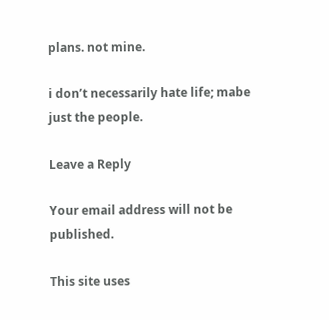plans. not mine.

i don’t necessarily hate life; mabe just the people.

Leave a Reply

Your email address will not be published.

This site uses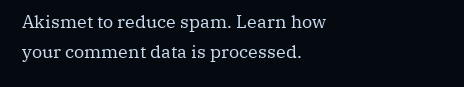Akismet to reduce spam. Learn how your comment data is processed.